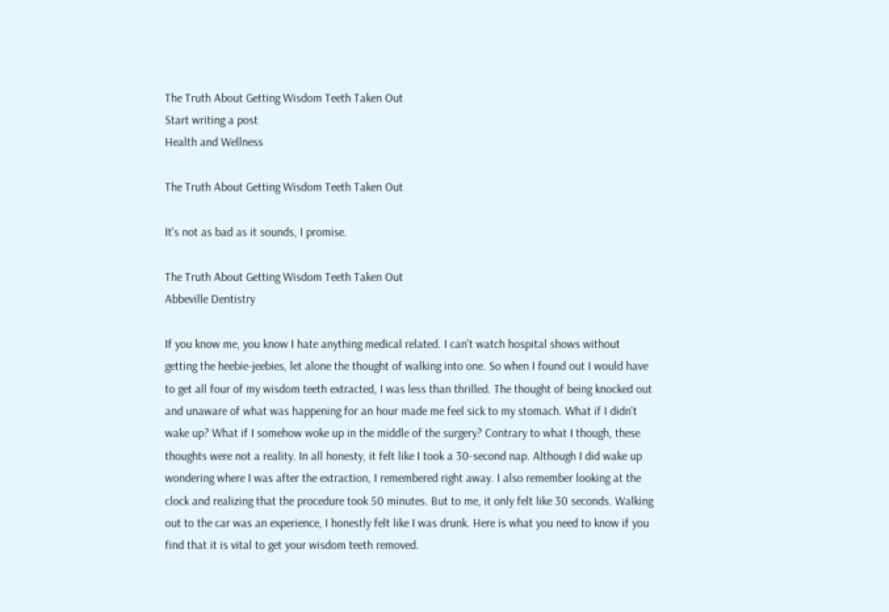The Truth About Getting Wisdom Teeth Taken Out
Start writing a post
Health and Wellness

The Truth About Getting Wisdom Teeth Taken Out

It's not as bad as it sounds, I promise.

The Truth About Getting Wisdom Teeth Taken Out
Abbeville Dentistry

If you know me, you know I hate anything medical related. I can't watch hospital shows without getting the heebie-jeebies, let alone the thought of walking into one. So when I found out I would have to get all four of my wisdom teeth extracted, I was less than thrilled. The thought of being knocked out and unaware of what was happening for an hour made me feel sick to my stomach. What if I didn't wake up? What if I somehow woke up in the middle of the surgery? Contrary to what I though, these thoughts were not a reality. In all honesty, it felt like I took a 30-second nap. Although I did wake up wondering where I was after the extraction, I remembered right away. I also remember looking at the clock and realizing that the procedure took 50 minutes. But to me, it only felt like 30 seconds. Walking out to the car was an experience, I honestly felt like I was drunk. Here is what you need to know if you find that it is vital to get your wisdom teeth removed.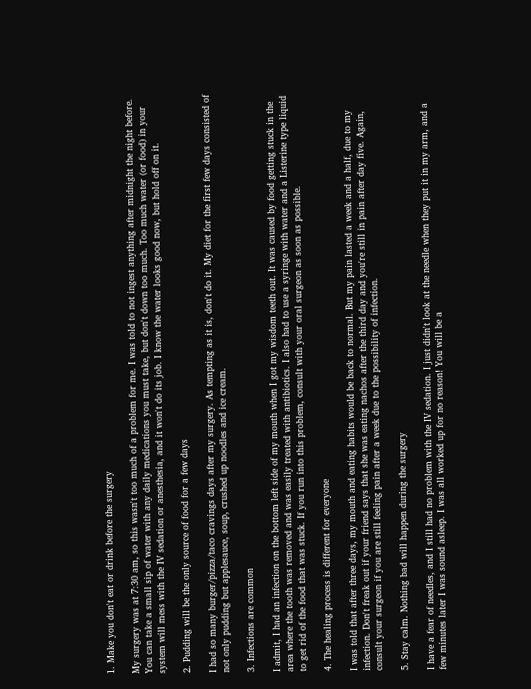1. Make you don't eat or drink before the surgery

My surgery was at 7:30 am, so this wasn't too much of a problem for me. I was told to not ingest anything after midnight the night before. You can take a small sip of water with any daily medications you must take, but don't down too much. Too much water (or food) in your system will mess with the IV sedation or anesthesia, and it won't do its job. I know the water looks good now, but hold off on it.

2. Pudding will be the only source of food for a few days

I had so many burger/pizza/taco cravings days after my surgery. As tempting as it is, don't do it. My diet for the first few days consisted of not only pudding but applesauce, soup, crushed up noodles and ice cream.

3. Infections are common

I admit, I had an infection on the bottom left side of my mouth when I got my wisdom teeth out. It was caused by food getting stuck in the area where the tooth was removed and was easily treated with antibiotics. I also had to use a syringe with water and a Listerine type liquid to get rid of the food that was stuck. If you run into this problem, consult with your oral surgeon as soon as possible.

4. The healing process is different for everyone

I was told that after three days, my mouth and eating habits would be back to normal. But my pain lasted a week and a half, due to my infection. Don't freak out if your friend says that she was eating nachos after the third day and you're still in pain after day five. Again, consult your surgeon if you are still feeling pain after a week due to the possibility of infection.

5. Stay calm. Nothing bad will happen during the surgery

I have a fear of needles, and I still had no problem with the IV sedation. I just didn't look at the needle when they put it in my arm, and a few minutes later I was sound asleep. I was all worked up for no reason! You will be a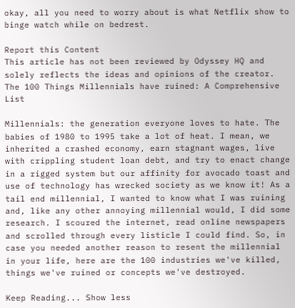okay, all you need to worry about is what Netflix show to binge watch while on bedrest.

Report this Content
This article has not been reviewed by Odyssey HQ and solely reflects the ideas and opinions of the creator.
The 100 Things Millennials have ruined: A Comprehensive List

Millennials: the generation everyone loves to hate. The babies of 1980 to 1995 take a lot of heat. I mean, we inherited a crashed economy, earn stagnant wages, live with crippling student loan debt, and try to enact change in a rigged system but our affinity for avocado toast and use of technology has wrecked society as we know it! As a tail end millennial, I wanted to know what I was ruining and, like any other annoying millennial would, I did some research. I scoured the internet, read online newspapers and scrolled through every listicle I could find. So, in case you needed another reason to resent the millennial in your life, here are the 100 industries we've killed, things we've ruined or concepts we've destroyed.

Keep Reading... Show less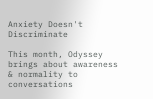Anxiety Doesn't Discriminate

This month, Odyssey brings about awareness & normality to conversations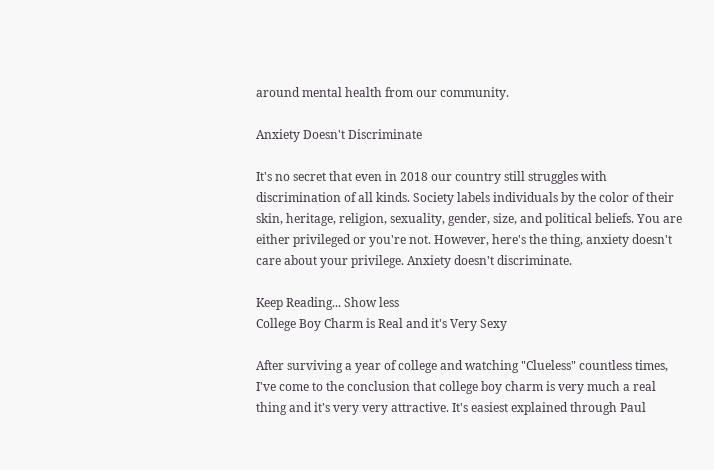around mental health from our community.

Anxiety Doesn't Discriminate

It's no secret that even in 2018 our country still struggles with discrimination of all kinds. Society labels individuals by the color of their skin, heritage, religion, sexuality, gender, size, and political beliefs. You are either privileged or you're not. However, here's the thing, anxiety doesn't care about your privilege. Anxiety doesn't discriminate.

Keep Reading... Show less
College Boy Charm is Real and it's Very Sexy

After surviving a year of college and watching "Clueless" countless times, I've come to the conclusion that college boy charm is very much a real thing and it's very very attractive. It's easiest explained through Paul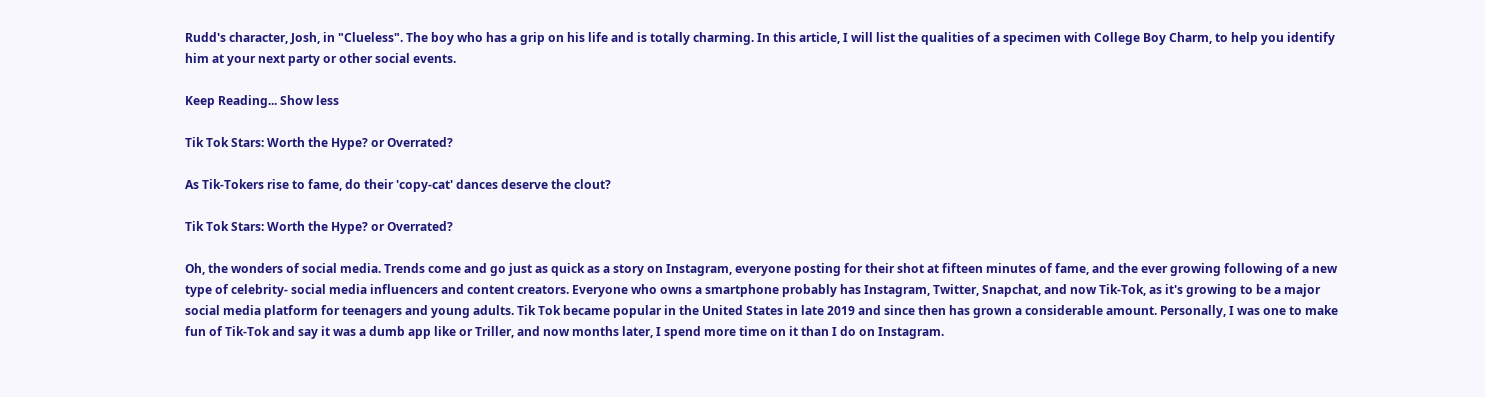Rudd's character, Josh, in "Clueless". The boy who has a grip on his life and is totally charming. In this article, I will list the qualities of a specimen with College Boy Charm, to help you identify him at your next party or other social events.

Keep Reading... Show less

Tik Tok Stars: Worth the Hype? or Overrated?

As Tik-Tokers rise to fame, do their 'copy-cat' dances deserve the clout?

Tik Tok Stars: Worth the Hype? or Overrated?

Oh, the wonders of social media. Trends come and go just as quick as a story on Instagram, everyone posting for their shot at fifteen minutes of fame, and the ever growing following of a new type of celebrity- social media influencers and content creators. Everyone who owns a smartphone probably has Instagram, Twitter, Snapchat, and now Tik-Tok, as it's growing to be a major social media platform for teenagers and young adults. Tik Tok became popular in the United States in late 2019 and since then has grown a considerable amount. Personally, I was one to make fun of Tik-Tok and say it was a dumb app like or Triller, and now months later, I spend more time on it than I do on Instagram.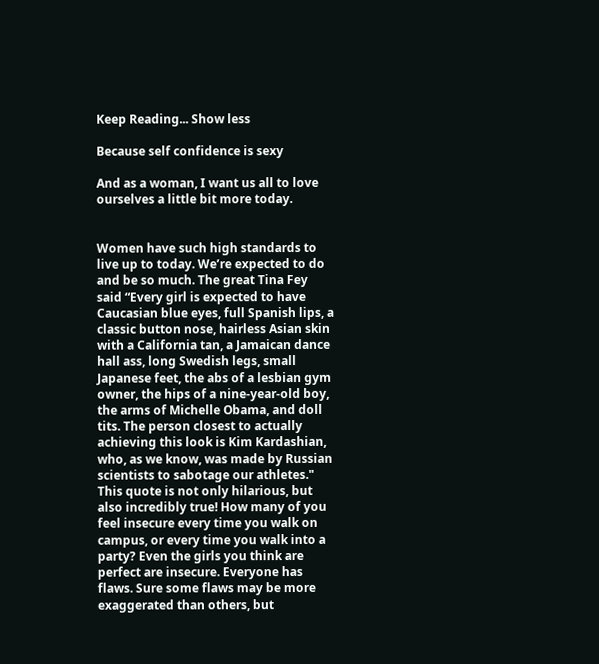Keep Reading... Show less

Because self confidence is sexy

And as a woman, I want us all to love ourselves a little bit more today.


Women have such high standards to live up to today. We’re expected to do and be so much. The great Tina Fey said “Every girl is expected to have Caucasian blue eyes, full Spanish lips, a classic button nose, hairless Asian skin with a California tan, a Jamaican dance hall ass, long Swedish legs, small Japanese feet, the abs of a lesbian gym owner, the hips of a nine-year-old boy, the arms of Michelle Obama, and doll tits. The person closest to actually achieving this look is Kim Kardashian, who, as we know, was made by Russian scientists to sabotage our athletes." This quote is not only hilarious, but also incredibly true! How many of you feel insecure every time you walk on campus, or every time you walk into a party? Even the girls you think are perfect are insecure. Everyone has flaws. Sure some flaws may be more exaggerated than others, but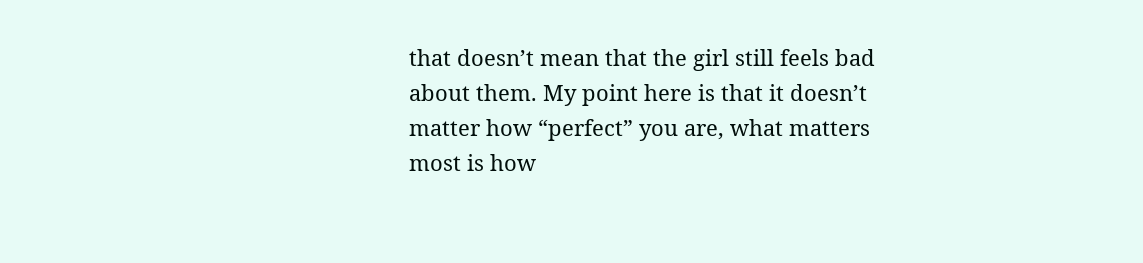that doesn’t mean that the girl still feels bad about them. My point here is that it doesn’t matter how “perfect” you are, what matters most is how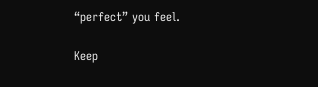“perfect” you feel.

Keep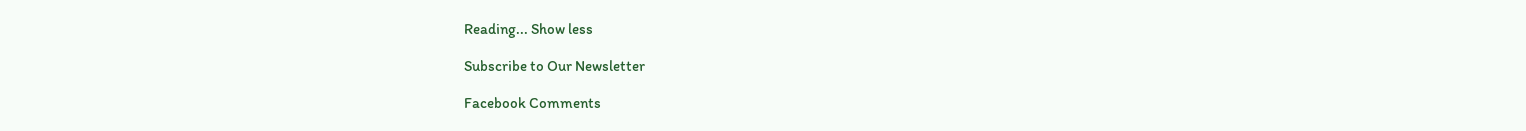Reading... Show less

Subscribe to Our Newsletter

Facebook Comments